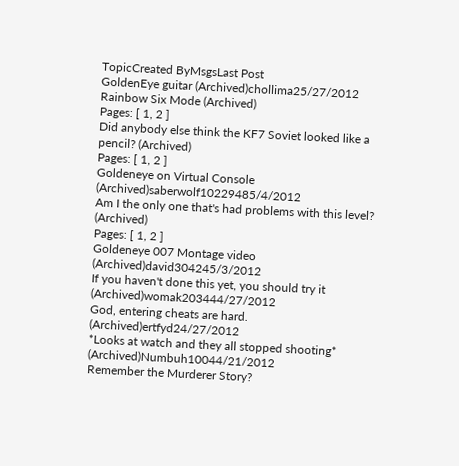TopicCreated ByMsgsLast Post
GoldenEye guitar (Archived)chollima25/27/2012
Rainbow Six Mode (Archived)
Pages: [ 1, 2 ]
Did anybody else think the KF7 Soviet looked like a pencil? (Archived)
Pages: [ 1, 2 ]
Goldeneye on Virtual Console (Archived)saberwolf10229485/4/2012
Am I the only one that's had problems with this level? (Archived)
Pages: [ 1, 2 ]
Goldeneye 007 Montage video (Archived)david304245/3/2012
If you haven't done this yet, you should try it (Archived)womak203444/27/2012
God, entering cheats are hard. (Archived)ertfyd24/27/2012
*Looks at watch and they all stopped shooting* (Archived)Numbuh10044/21/2012
Remember the Murderer Story?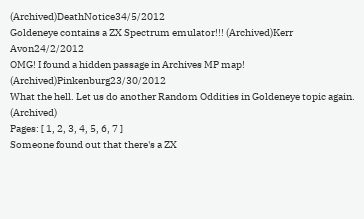(Archived)DeathNotice34/5/2012
Goldeneye contains a ZX Spectrum emulator!!! (Archived)Kerr Avon24/2/2012
OMG! I found a hidden passage in Archives MP map! (Archived)Pinkenburg23/30/2012
What the hell. Let us do another Random Oddities in Goldeneye topic again. (Archived)
Pages: [ 1, 2, 3, 4, 5, 6, 7 ]
Someone found out that there's a ZX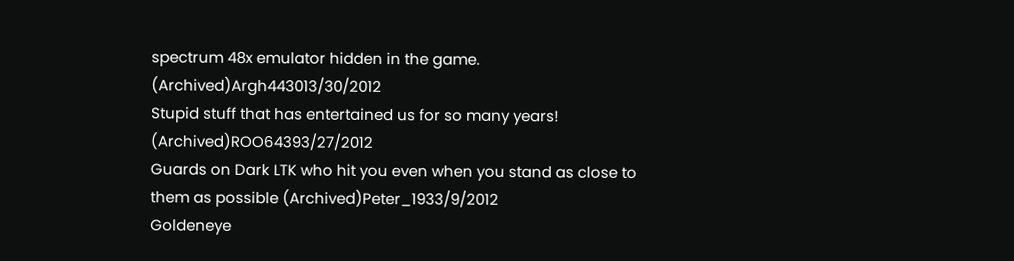spectrum 48x emulator hidden in the game. (Archived)Argh443013/30/2012
Stupid stuff that has entertained us for so many years! (Archived)ROO64393/27/2012
Guards on Dark LTK who hit you even when you stand as close to them as possible (Archived)Peter_1933/9/2012
Goldeneye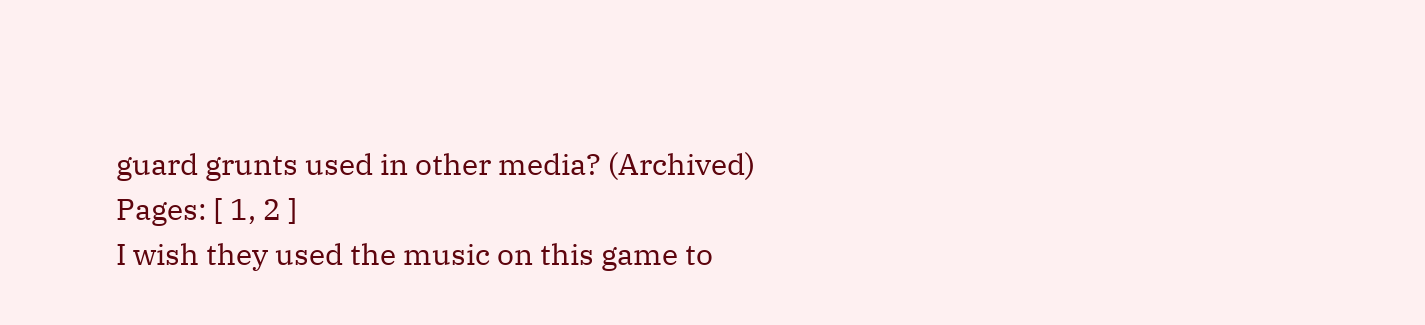guard grunts used in other media? (Archived)
Pages: [ 1, 2 ]
I wish they used the music on this game to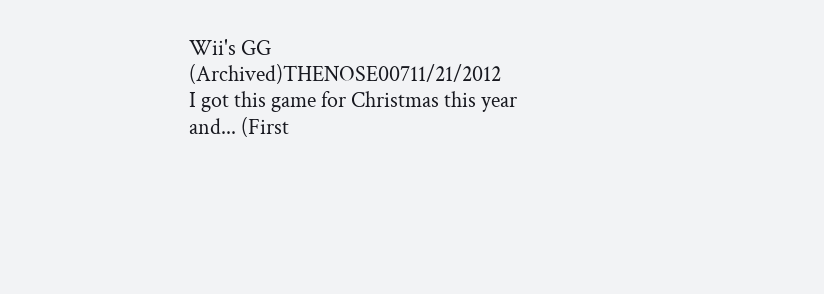Wii's GG (Archived)THENOSE00711/21/2012
I got this game for Christmas this year and... (First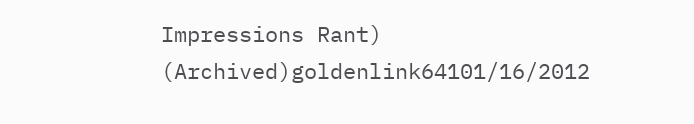Impressions Rant) (Archived)goldenlink64101/16/2012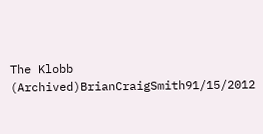The Klobb (Archived)BrianCraigSmith91/15/2012